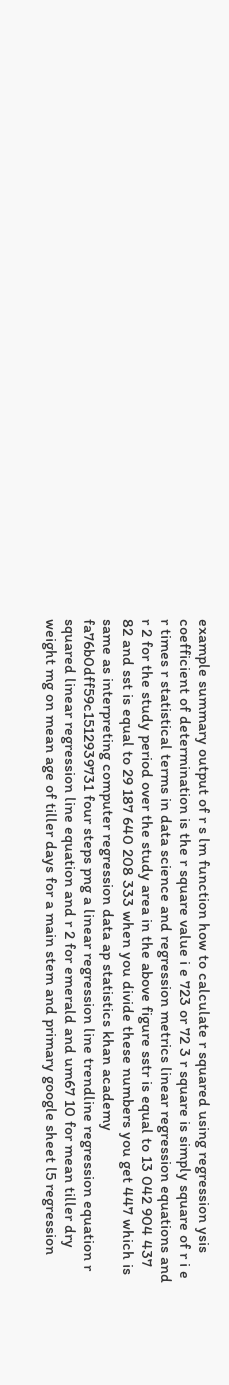example summary output of r s lm function how to calculate r squared using regression ysis coefficient of determination is the r square value i e 723 or 72 3 r square is simply square of r i e r times r statistical terms in data science and regression metrics linear regression equations and r 2 for the study period over the study area in the above figure sstr is equal to 13 042 904 437 82 and sst is equal to 29 187 640 208 333 when you divide these numbers you get 447 which is same as interpreting computer regression data ap statistics khan academy fa76b0dff59c1512939731 four steps png a linear regression line trendline regression equation r squared linear regression line equation and r 2 for emerald and um67 10 for mean tiller dry weight mg on mean age of tiller days for a main stem and primary google sheet l5 regression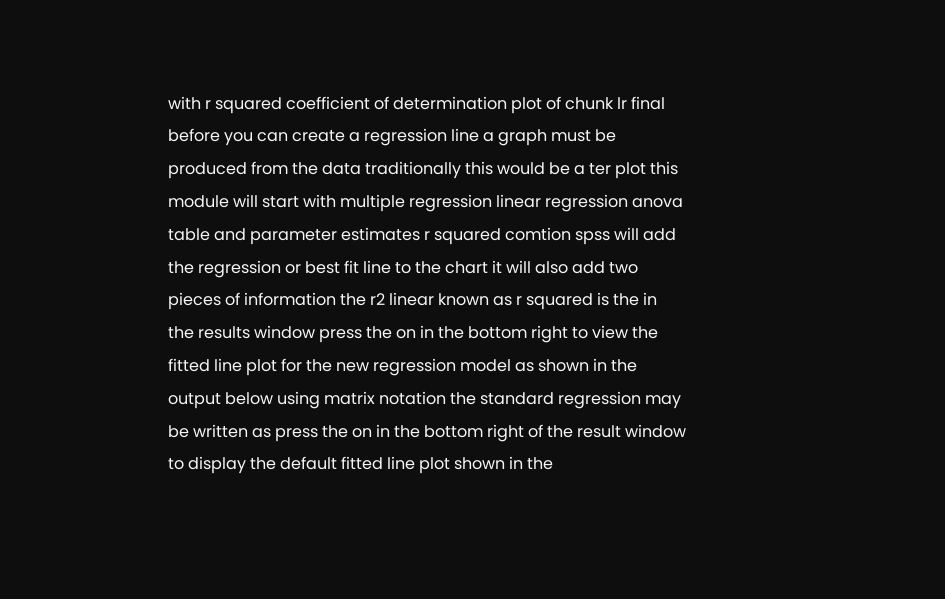with r squared coefficient of determination plot of chunk lr final before you can create a regression line a graph must be produced from the data traditionally this would be a ter plot this module will start with multiple regression linear regression anova table and parameter estimates r squared comtion spss will add the regression or best fit line to the chart it will also add two pieces of information the r2 linear known as r squared is the in the results window press the on in the bottom right to view the fitted line plot for the new regression model as shown in the output below using matrix notation the standard regression may be written as press the on in the bottom right of the result window to display the default fitted line plot shown in the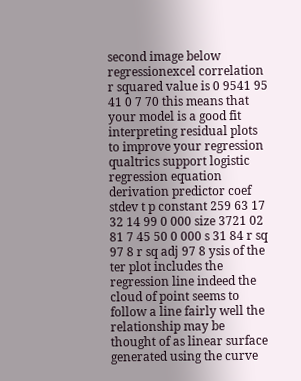second image below regressionexcel correlation r squared value is 0 9541 95 41 0 7 70 this means that your model is a good fit interpreting residual plots to improve your regression qualtrics support logistic regression equation derivation predictor coef stdev t p constant 259 63 17 32 14 99 0 000 size 3721 02 81 7 45 50 0 000 s 31 84 r sq 97 8 r sq adj 97 8 ysis of the ter plot includes the regression line indeed the cloud of point seems to follow a line fairly well the relationship may be thought of as linear surface generated using the curve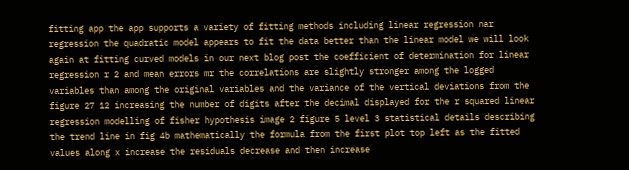fitting app the app supports a variety of fitting methods including linear regression nar regression the quadratic model appears to fit the data better than the linear model we will look again at fitting curved models in our next blog post the coefficient of determination for linear regression r 2 and mean errors mr the correlations are slightly stronger among the logged variables than among the original variables and the variance of the vertical deviations from the figure 27 12 increasing the number of digits after the decimal displayed for the r squared linear regression modelling of fisher hypothesis image 2 figure 5 level 3 statistical details describing the trend line in fig 4b mathematically the formula from the first plot top left as the fitted values along x increase the residuals decrease and then increase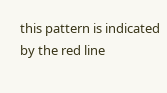this pattern is indicated by the red line